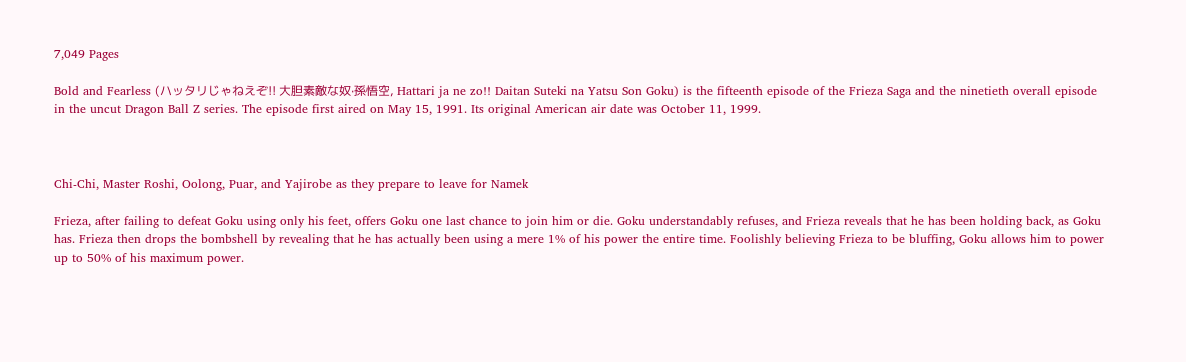7,049 Pages

Bold and Fearless (ハッタリじゃねえぞ!! 大胆素敵な奴·孫悟空, Hattari ja ne zo!! Daitan Suteki na Yatsu Son Goku) is the fifteenth episode of the Frieza Saga and the ninetieth overall episode in the uncut Dragon Ball Z series. The episode first aired on May 15, 1991. Its original American air date was October 11, 1999.



Chi-Chi, Master Roshi, Oolong, Puar, and Yajirobe as they prepare to leave for Namek

Frieza, after failing to defeat Goku using only his feet, offers Goku one last chance to join him or die. Goku understandably refuses, and Frieza reveals that he has been holding back, as Goku has. Frieza then drops the bombshell by revealing that he has actually been using a mere 1% of his power the entire time. Foolishly believing Frieza to be bluffing, Goku allows him to power up to 50% of his maximum power.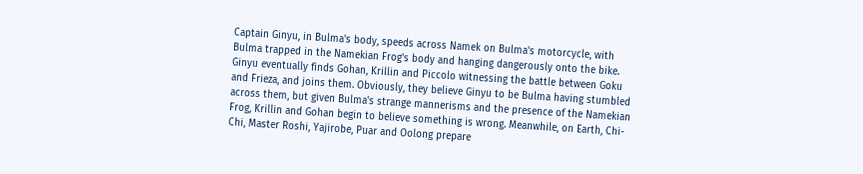Captain Ginyu, in Bulma's body, speeds across Namek on Bulma's motorcycle, with Bulma trapped in the Namekian Frog's body and hanging dangerously onto the bike. Ginyu eventually finds Gohan, Krillin and Piccolo witnessing the battle between Goku and Frieza, and joins them. Obviously, they believe Ginyu to be Bulma having stumbled across them, but given Bulma's strange mannerisms and the presence of the Namekian Frog, Krillin and Gohan begin to believe something is wrong. Meanwhile, on Earth, Chi-Chi, Master Roshi, Yajirobe, Puar and Oolong prepare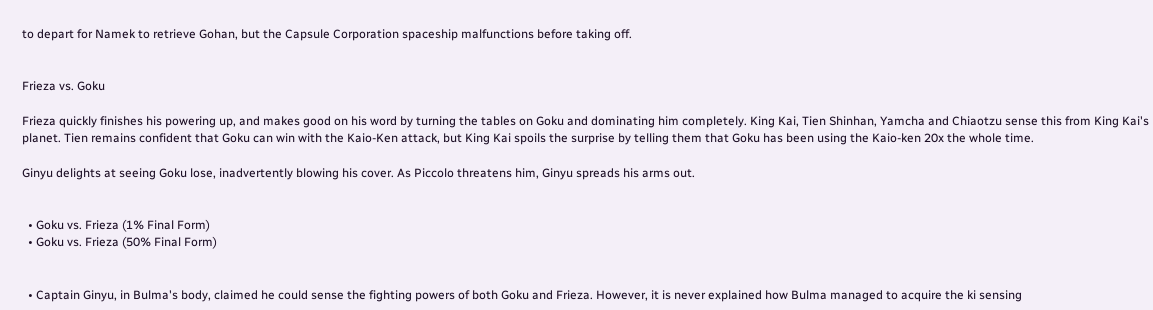to depart for Namek to retrieve Gohan, but the Capsule Corporation spaceship malfunctions before taking off.


Frieza vs. Goku

Frieza quickly finishes his powering up, and makes good on his word by turning the tables on Goku and dominating him completely. King Kai, Tien Shinhan, Yamcha and Chiaotzu sense this from King Kai's planet. Tien remains confident that Goku can win with the Kaio-Ken attack, but King Kai spoils the surprise by telling them that Goku has been using the Kaio-ken 20x the whole time.

Ginyu delights at seeing Goku lose, inadvertently blowing his cover. As Piccolo threatens him, Ginyu spreads his arms out.


  • Goku vs. Frieza (1% Final Form)
  • Goku vs. Frieza (50% Final Form)


  • Captain Ginyu, in Bulma's body, claimed he could sense the fighting powers of both Goku and Frieza. However, it is never explained how Bulma managed to acquire the ki sensing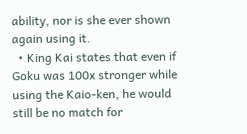ability, nor is she ever shown again using it.
  • King Kai states that even if Goku was 100x stronger while using the Kaio-ken, he would still be no match for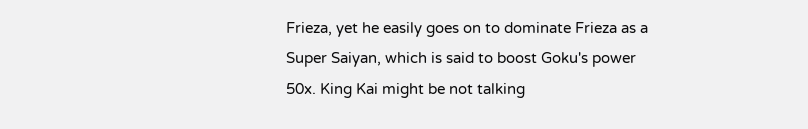Frieza, yet he easily goes on to dominate Frieza as a Super Saiyan, which is said to boost Goku's power 50x. King Kai might be not talking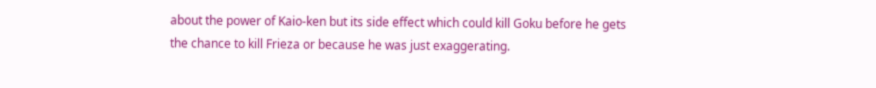about the power of Kaio-ken but its side effect which could kill Goku before he gets the chance to kill Frieza or because he was just exaggerating.